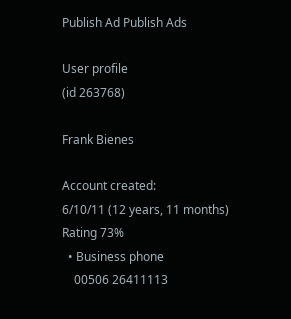Publish Ad Publish Ads

User profile
(id 263768)

Frank Bienes

Account created:
6/10/11 (12 years, 11 months)
Rating 73%
  • Business phone
    00506 26411113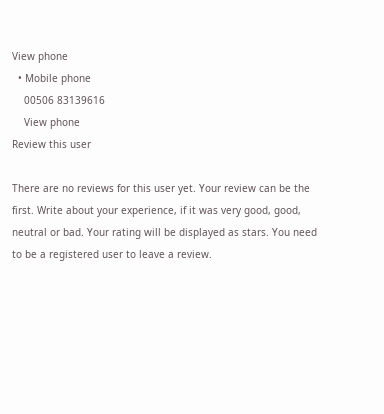View phone
  • Mobile phone
    00506 83139616
    View phone
Review this user

There are no reviews for this user yet. Your review can be the first. Write about your experience, if it was very good, good, neutral or bad. Your rating will be displayed as stars. You need to be a registered user to leave a review.